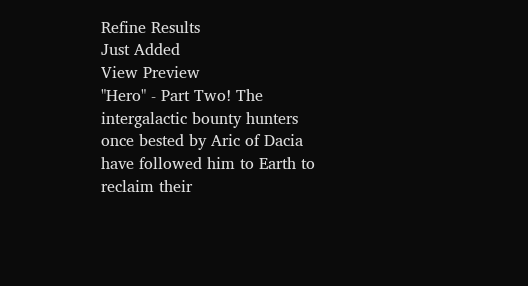Refine Results
Just Added
View Preview
"Hero" - Part Two! The intergalactic bounty hunters once bested by Aric of Dacia have followed him to Earth to reclaim their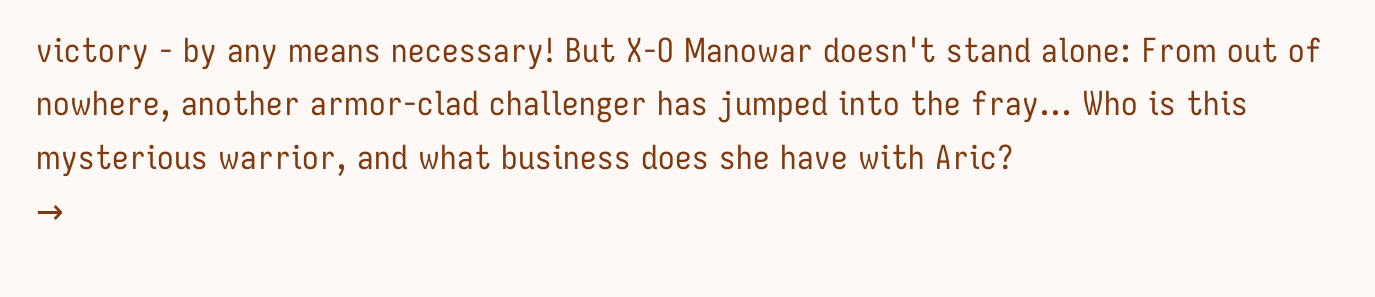victory - by any means necessary! But X-O Manowar doesn't stand alone: From out of nowhere, another armor-clad challenger has jumped into the fray... Who is this mysterious warrior, and what business does she have with Aric?
→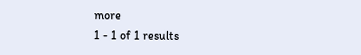more
1 - 1 of 1 results